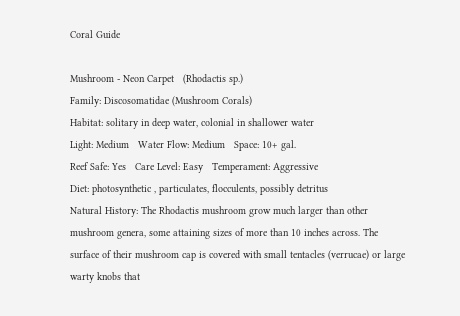Coral Guide

Mushroom - Neon Carpet   (Rhodactis sp.)
Family: Discosomatidae (Mushroom Corals)
Habitat: solitary in deep water, colonial in shallower water
Light: Medium   Water Flow: Medium   Space: 10+ gal.
Reef Safe: Yes   Care Level: Easy   Temperament: Aggressive
Diet: photosynthetic , particulates, flocculents, possibly detritus
Natural History: The Rhodactis mushroom grow much larger than other mushroom genera, some attaining sizes of more than 10 inches across. The surface of their mushroom cap is covered with small tentacles (verrucae) or large warty knobs that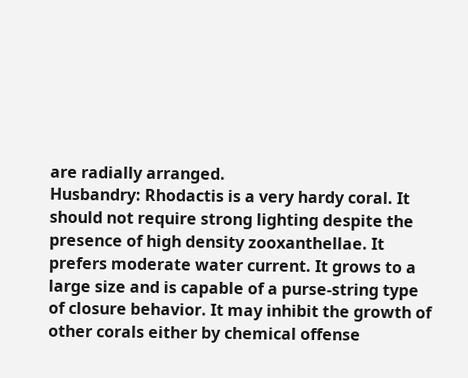are radially arranged.
Husbandry: Rhodactis is a very hardy coral. It should not require strong lighting despite the presence of high density zooxanthellae. It prefers moderate water current. It grows to a large size and is capable of a purse-string type of closure behavior. It may inhibit the growth of other corals either by chemical offense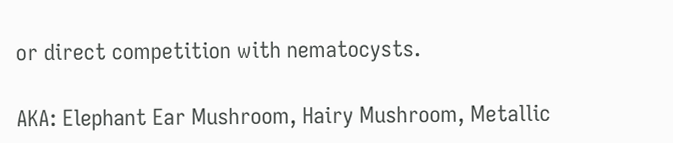or direct competition with nematocysts.

AKA: Elephant Ear Mushroom, Hairy Mushroom, Metallic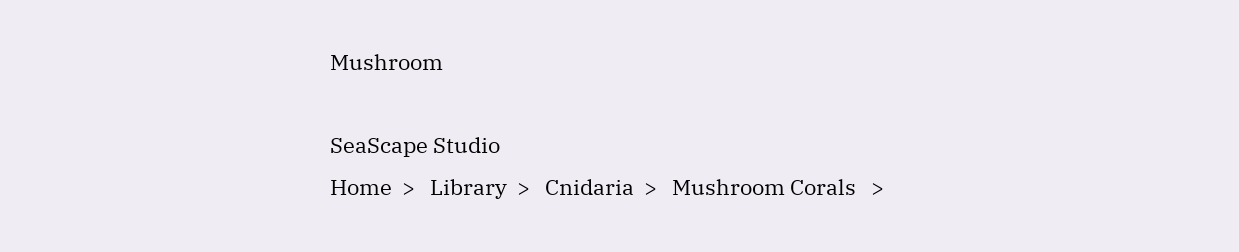Mushroom

SeaScape Studio
Home  >   Library  >   Cnidaria  >   Mushroom Corals   >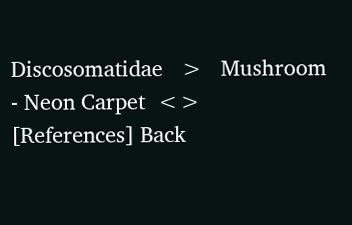Discosomatidae   >   Mushroom - Neon Carpet  <>   [References] Back